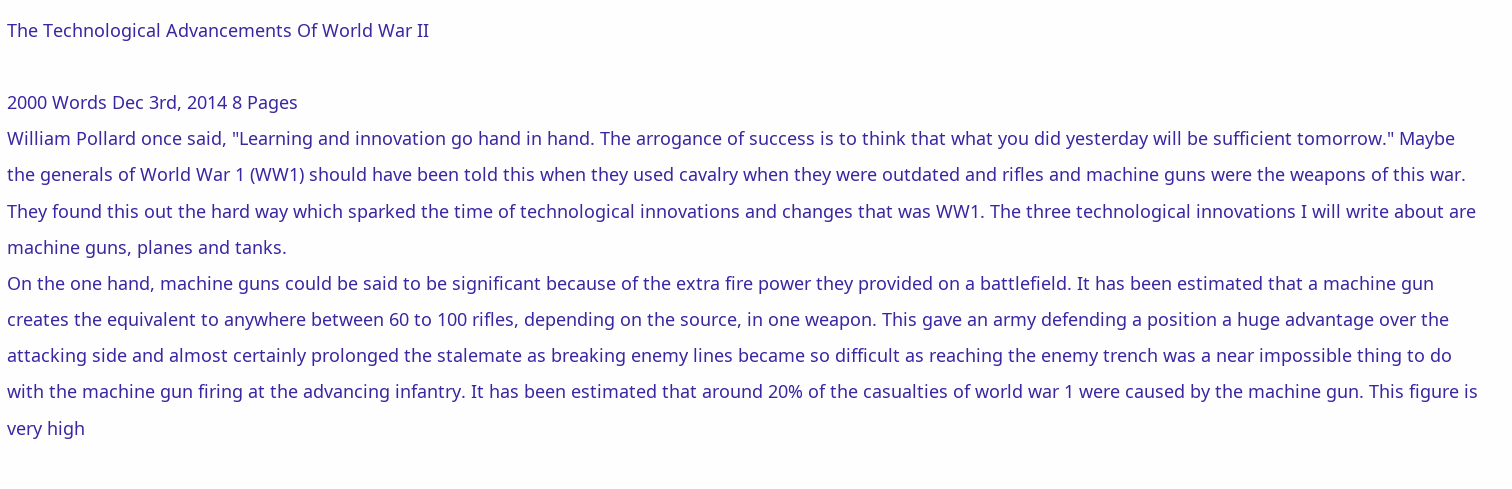The Technological Advancements Of World War II

2000 Words Dec 3rd, 2014 8 Pages
William Pollard once said, "Learning and innovation go hand in hand. The arrogance of success is to think that what you did yesterday will be sufficient tomorrow." Maybe the generals of World War 1 (WW1) should have been told this when they used cavalry when they were outdated and rifles and machine guns were the weapons of this war. They found this out the hard way which sparked the time of technological innovations and changes that was WW1. The three technological innovations I will write about are machine guns, planes and tanks.
On the one hand, machine guns could be said to be significant because of the extra fire power they provided on a battlefield. It has been estimated that a machine gun creates the equivalent to anywhere between 60 to 100 rifles, depending on the source, in one weapon. This gave an army defending a position a huge advantage over the attacking side and almost certainly prolonged the stalemate as breaking enemy lines became so difficult as reaching the enemy trench was a near impossible thing to do with the machine gun firing at the advancing infantry. It has been estimated that around 20% of the casualties of world war 1 were caused by the machine gun. This figure is very high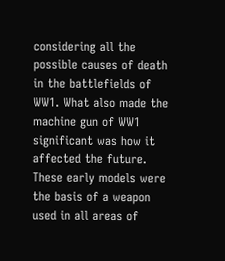considering all the possible causes of death in the battlefields of WW1. What also made the machine gun of WW1 significant was how it affected the future. These early models were the basis of a weapon used in all areas of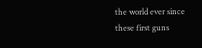the world ever since these first guns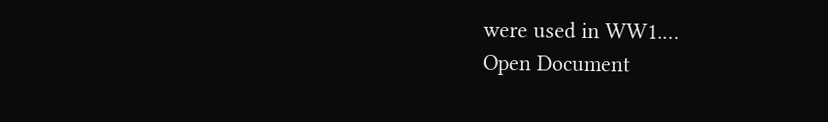were used in WW1.…
Open Document